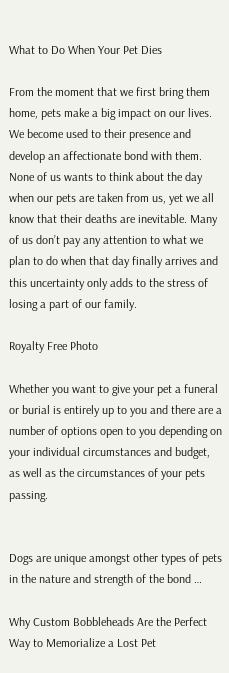What to Do When Your Pet Dies

From the moment that we first bring them home, pets make a big impact on our lives. We become used to their presence and develop an affectionate bond with them. None of us wants to think about the day when our pets are taken from us, yet we all know that their deaths are inevitable. Many of us don’t pay any attention to what we plan to do when that day finally arrives and this uncertainty only adds to the stress of losing a part of our family.

Royalty Free Photo

Whether you want to give your pet a funeral or burial is entirely up to you and there are a number of options open to you depending on your individual circumstances and budget, as well as the circumstances of your pets passing.


Dogs are unique amongst other types of pets in the nature and strength of the bond …

Why Custom Bobbleheads Are the Perfect Way to Memorialize a Lost Pet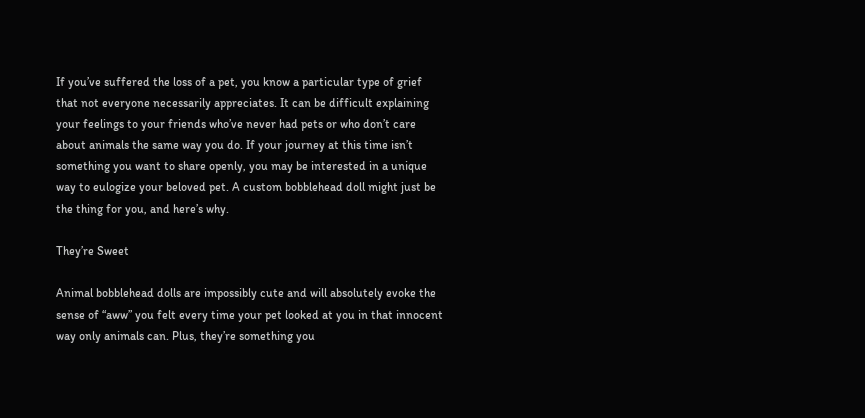If you’ve suffered the loss of a pet, you know a particular type of grief that not everyone necessarily appreciates. It can be difficult explaining your feelings to your friends who’ve never had pets or who don’t care about animals the same way you do. If your journey at this time isn’t something you want to share openly, you may be interested in a unique way to eulogize your beloved pet. A custom bobblehead doll might just be the thing for you, and here’s why.

They’re Sweet

Animal bobblehead dolls are impossibly cute and will absolutely evoke the sense of “aww” you felt every time your pet looked at you in that innocent way only animals can. Plus, they’re something you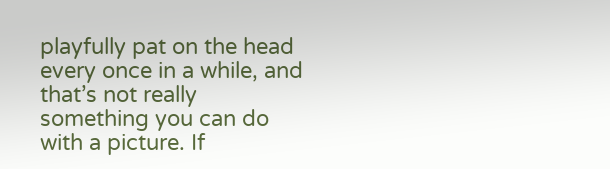playfully pat on the head every once in a while, and that’s not really something you can do with a picture. If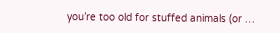you’re too old for stuffed animals (or …